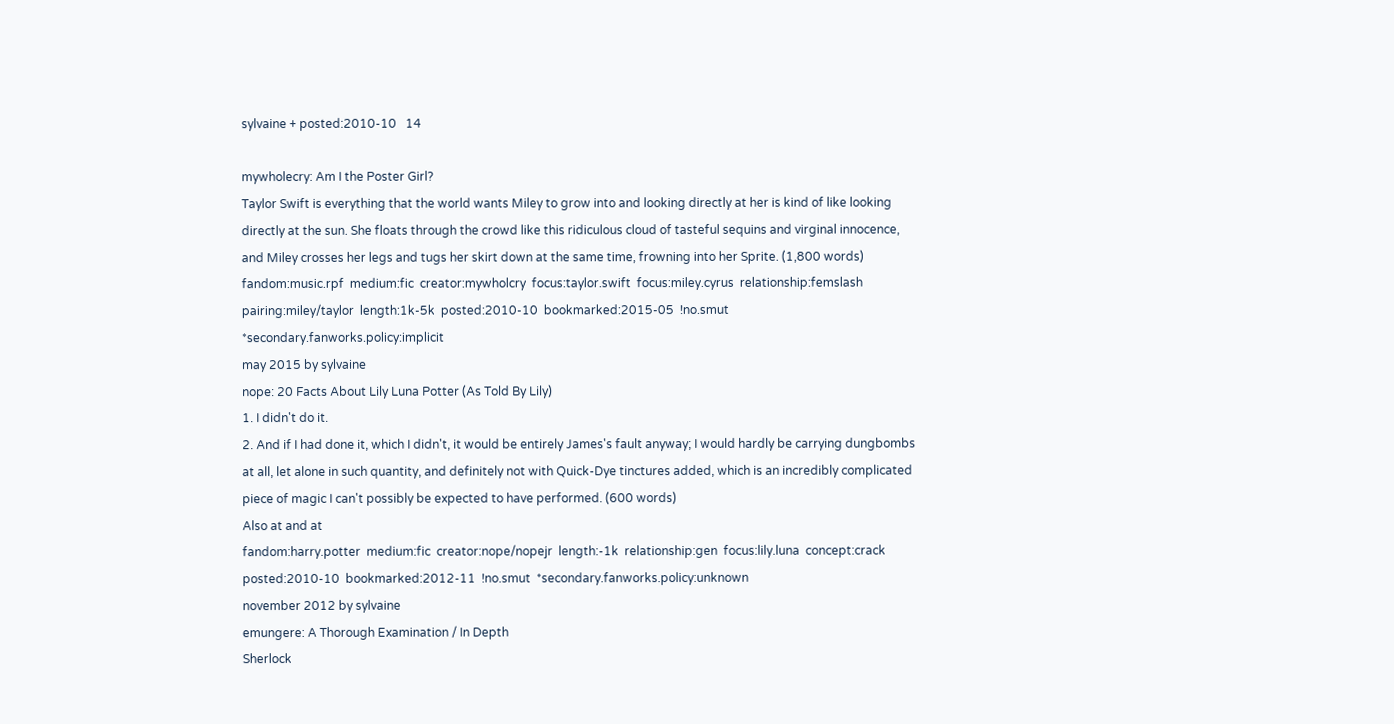sylvaine + posted:2010-10   14

mywholecry: Am I the Poster Girl?
Taylor Swift is everything that the world wants Miley to grow into and looking directly at her is kind of like looking directly at the sun. She floats through the crowd like this ridiculous cloud of tasteful sequins and virginal innocence, and Miley crosses her legs and tugs her skirt down at the same time, frowning into her Sprite. (1,800 words)
fandom:music.rpf  medium:fic  creator:mywholcry  focus:taylor.swift  focus:miley.cyrus  relationship:femslash  pairing:miley/taylor  length:1k-5k  posted:2010-10  bookmarked:2015-05  !no.smut  *secondary.fanworks.policy:implicit
may 2015 by sylvaine
nope: 20 Facts About Lily Luna Potter (As Told By Lily)
1. I didn't do it.
2. And if I had done it, which I didn't, it would be entirely James's fault anyway; I would hardly be carrying dungbombs at all, let alone in such quantity, and definitely not with Quick-Dye tinctures added, which is an incredibly complicated piece of magic I can't possibly be expected to have performed. (600 words)
Also at and at
fandom:harry.potter  medium:fic  creator:nope/nopejr  length:-1k  relationship:gen  focus:lily.luna  concept:crack  posted:2010-10  bookmarked:2012-11  !no.smut  *secondary.fanworks.policy:unknown
november 2012 by sylvaine
emungere: A Thorough Examination / In Depth
Sherlock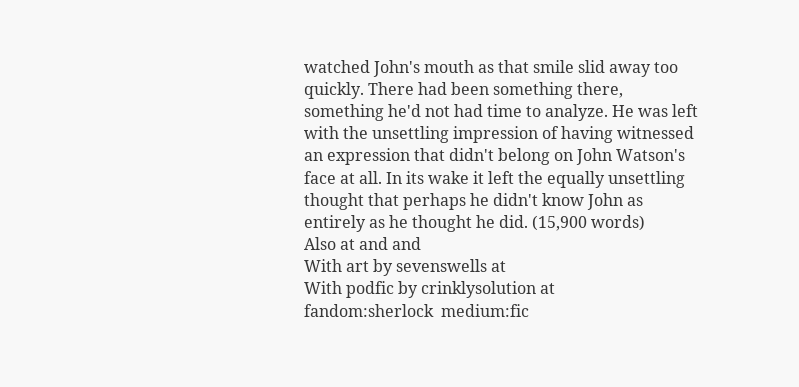watched John's mouth as that smile slid away too quickly. There had been something there, something he'd not had time to analyze. He was left with the unsettling impression of having witnessed an expression that didn't belong on John Watson's face at all. In its wake it left the equally unsettling thought that perhaps he didn't know John as entirely as he thought he did. (15,900 words)
Also at and and
With art by sevenswells at
With podfic by crinklysolution at
fandom:sherlock  medium:fic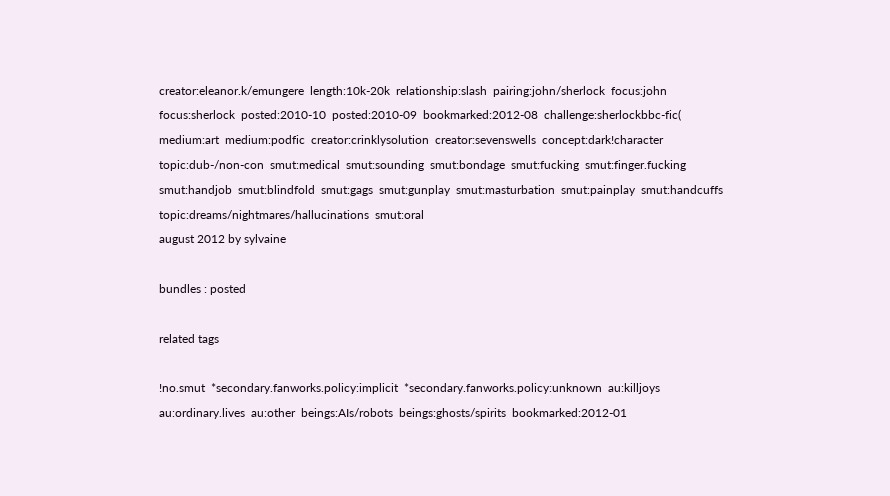creator:eleanor.k/emungere  length:10k-20k  relationship:slash  pairing:john/sherlock  focus:john  focus:sherlock  posted:2010-10  posted:2010-09  bookmarked:2012-08  challenge:sherlockbbc-fic(  medium:art  medium:podfic  creator:crinklysolution  creator:sevenswells  concept:dark!character  topic:dub-/non-con  smut:medical  smut:sounding  smut:bondage  smut:fucking  smut:finger.fucking  smut:handjob  smut:blindfold  smut:gags  smut:gunplay  smut:masturbation  smut:painplay  smut:handcuffs  topic:dreams/nightmares/hallucinations  smut:oral
august 2012 by sylvaine

bundles : posted

related tags

!no.smut  *secondary.fanworks.policy:implicit  *secondary.fanworks.policy:unknown  au:killjoys  au:ordinary.lives  au:other  beings:AIs/robots  beings:ghosts/spirits  bookmarked:2012-01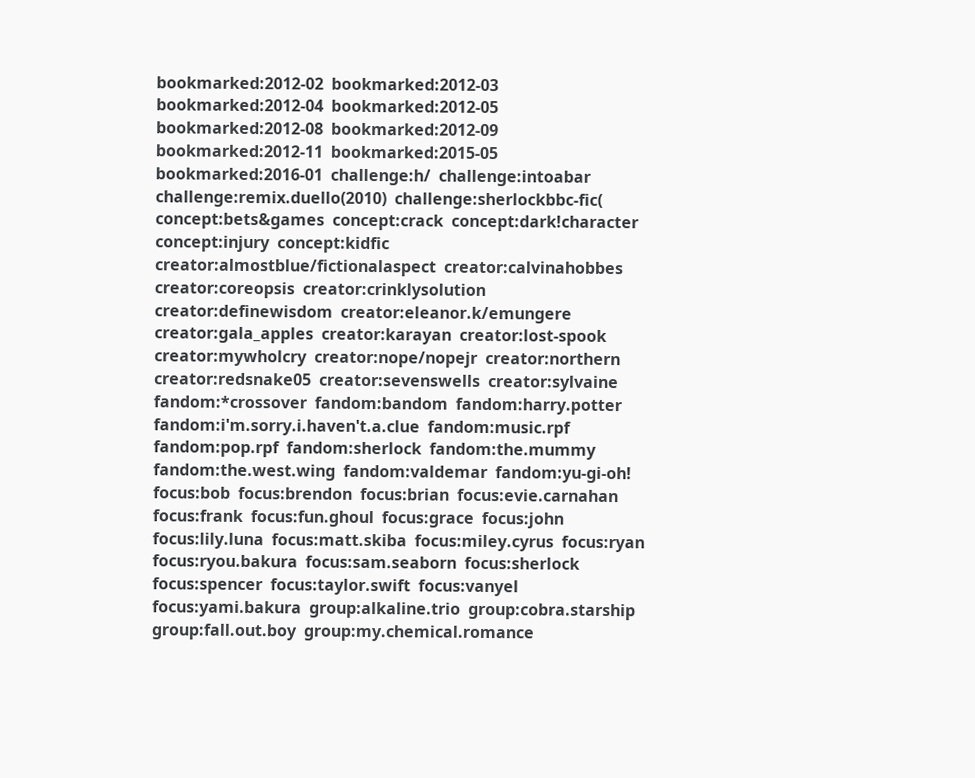bookmarked:2012-02  bookmarked:2012-03  bookmarked:2012-04  bookmarked:2012-05  bookmarked:2012-08  bookmarked:2012-09  bookmarked:2012-11  bookmarked:2015-05  bookmarked:2016-01  challenge:h/  challenge:intoabar  challenge:remix.duello(2010)  challenge:sherlockbbc-fic(  concept:bets&games  concept:crack  concept:dark!character  concept:injury  concept:kidfic  creator:almostblue/fictionalaspect  creator:calvinahobbes  creator:coreopsis  creator:crinklysolution  creator:definewisdom  creator:eleanor.k/emungere  creator:gala_apples  creator:karayan  creator:lost-spook  creator:mywholcry  creator:nope/nopejr  creator:northern  creator:redsnake05  creator:sevenswells  creator:sylvaine  fandom:*crossover  fandom:bandom  fandom:harry.potter  fandom:i'm.sorry.i.haven't.a.clue  fandom:music.rpf  fandom:pop.rpf  fandom:sherlock  fandom:the.mummy  fandom:the.west.wing  fandom:valdemar  fandom:yu-gi-oh!  focus:bob  focus:brendon  focus:brian  focus:evie.carnahan  focus:frank  focus:fun.ghoul  focus:grace  focus:john  focus:lily.luna  focus:matt.skiba  focus:miley.cyrus  focus:ryan  focus:ryou.bakura  focus:sam.seaborn  focus:sherlock  focus:spencer  focus:taylor.swift  focus:vanyel  focus:yami.bakura  group:alkaline.trio  group:cobra.starship  group:fall.out.boy  group:my.chemical.romance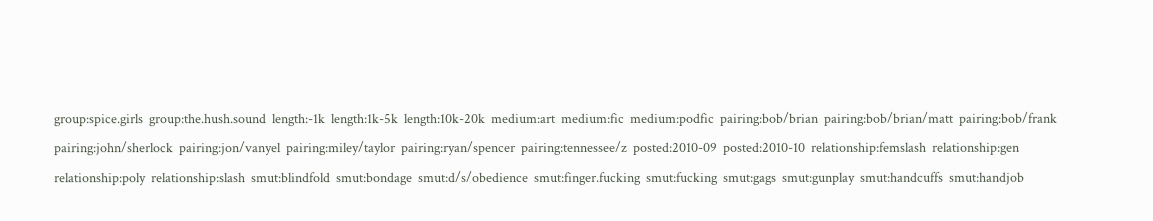group:spice.girls  group:the.hush.sound  length:-1k  length:1k-5k  length:10k-20k  medium:art  medium:fic  medium:podfic  pairing:bob/brian  pairing:bob/brian/matt  pairing:bob/frank  pairing:john/sherlock  pairing:jon/vanyel  pairing:miley/taylor  pairing:ryan/spencer  pairing:tennessee/z  posted:2010-09  posted:2010-10  relationship:femslash  relationship:gen  relationship:poly  relationship:slash  smut:blindfold  smut:bondage  smut:d/s/obedience  smut:finger.fucking  smut:fucking  smut:gags  smut:gunplay  smut:handcuffs  smut:handjob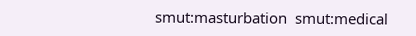smut:masturbation  smut:medical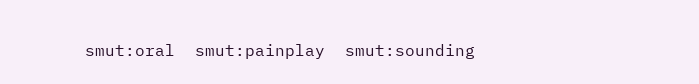smut:oral  smut:painplay  smut:sounding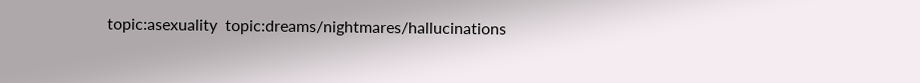topic:asexuality  topic:dreams/nightmares/hallucinations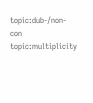topic:dub-/non-con  topic:multiplicity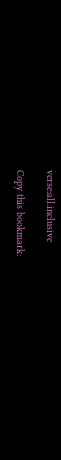verse:all.inclusive

Copy this bookmark: